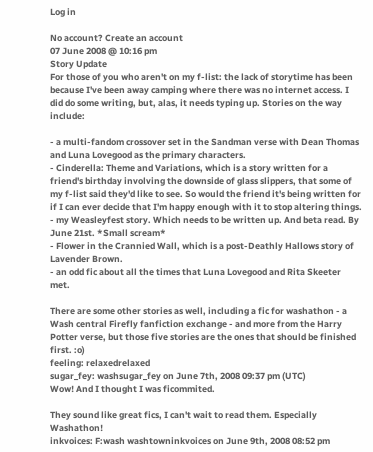Log in

No account? Create an account
07 June 2008 @ 10:16 pm
Story Update
For those of you who aren't on my f-list: the lack of storytime has been because I've been away camping where there was no internet access. I did do some writing, but, alas, it needs typing up. Stories on the way include:

- a multi-fandom crossover set in the Sandman verse with Dean Thomas and Luna Lovegood as the primary characters.
- Cinderella: Theme and Variations, which is a story written for a friend's birthday involving the downside of glass slippers, that some of my f-list said they'd like to see. So would the friend it's being written for if I can ever decide that I'm happy enough with it to stop altering things.
- my Weasleyfest story. Which needs to be written up. And beta read. By June 21st. *Small scream*
- Flower in the Crannied Wall, which is a post-Deathly Hallows story of Lavender Brown.
- an odd fic about all the times that Luna Lovegood and Rita Skeeter met.

There are some other stories as well, including a fic for washathon - a Wash central Firefly fanfiction exchange - and more from the Harry Potter verse, but those five stories are the ones that should be finished first. :o)
feeling: relaxedrelaxed
sugar_fey: washsugar_fey on June 7th, 2008 09:37 pm (UTC)
Wow! And I thought I was ficommited.

They sound like great fics, I can't wait to read them. Especially Washathon!
inkvoices: F:wash washtowninkvoices on June 9th, 2008 08:52 pm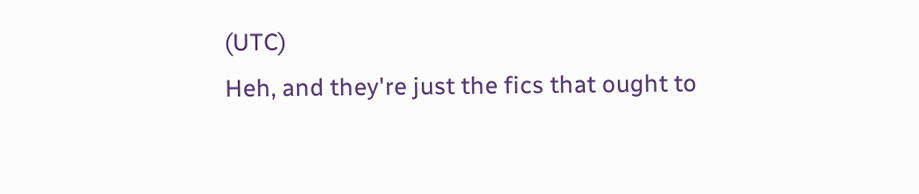(UTC)
Heh, and they're just the fics that ought to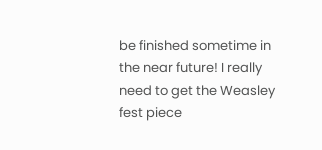be finished sometime in the near future! I really need to get the Weasley fest piece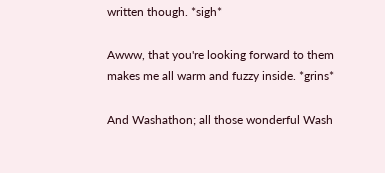written though. *sigh*

Awww, that you're looking forward to them makes me all warm and fuzzy inside. *grins*

And Washathon; all those wonderful Wash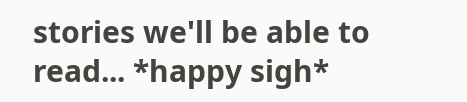stories we'll be able to read... *happy sigh*